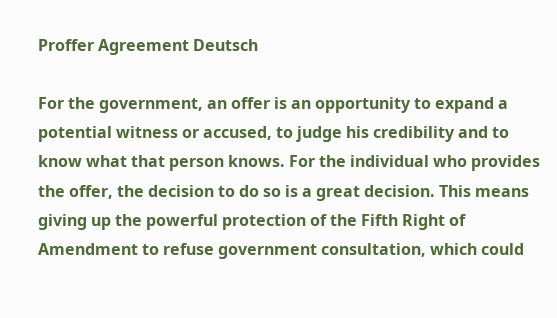Proffer Agreement Deutsch

For the government, an offer is an opportunity to expand a potential witness or accused, to judge his credibility and to know what that person knows. For the individual who provides the offer, the decision to do so is a great decision. This means giving up the powerful protection of the Fifth Right of Amendment to refuse government consultation, which could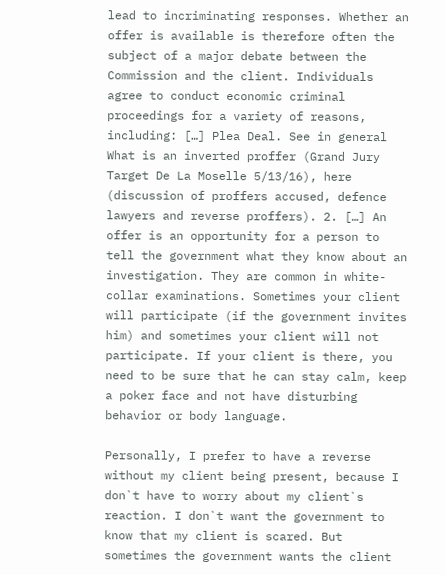lead to incriminating responses. Whether an offer is available is therefore often the subject of a major debate between the Commission and the client. Individuals agree to conduct economic criminal proceedings for a variety of reasons, including: […] Plea Deal. See in general What is an inverted proffer (Grand Jury Target De La Moselle 5/13/16), here (discussion of proffers accused, defence lawyers and reverse proffers). 2. […] An offer is an opportunity for a person to tell the government what they know about an investigation. They are common in white-collar examinations. Sometimes your client will participate (if the government invites him) and sometimes your client will not participate. If your client is there, you need to be sure that he can stay calm, keep a poker face and not have disturbing behavior or body language.

Personally, I prefer to have a reverse without my client being present, because I don`t have to worry about my client`s reaction. I don`t want the government to know that my client is scared. But sometimes the government wants the client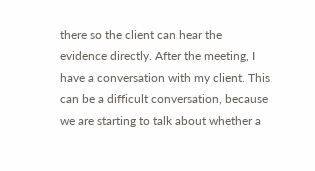there so the client can hear the evidence directly. After the meeting, I have a conversation with my client. This can be a difficult conversation, because we are starting to talk about whether a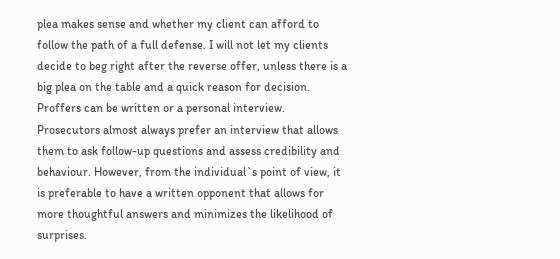plea makes sense and whether my client can afford to follow the path of a full defense. I will not let my clients decide to beg right after the reverse offer, unless there is a big plea on the table and a quick reason for decision. Proffers can be written or a personal interview. Prosecutors almost always prefer an interview that allows them to ask follow-up questions and assess credibility and behaviour. However, from the individual`s point of view, it is preferable to have a written opponent that allows for more thoughtful answers and minimizes the likelihood of surprises.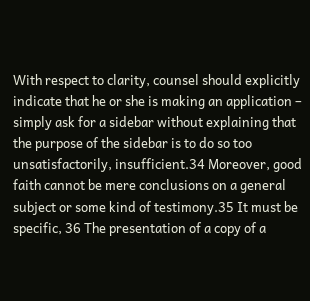With respect to clarity, counsel should explicitly indicate that he or she is making an application – simply ask for a sidebar without explaining that the purpose of the sidebar is to do so too unsatisfactorily, insufficient.34 Moreover, good faith cannot be mere conclusions on a general subject or some kind of testimony.35 It must be specific, 36 The presentation of a copy of a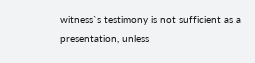witness`s testimony is not sufficient as a presentation, unless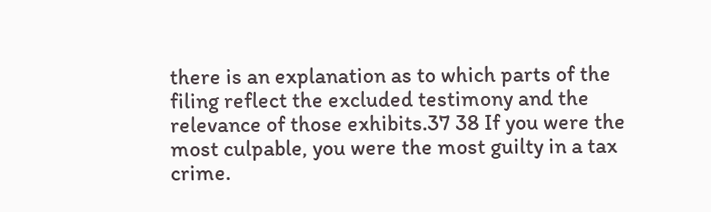there is an explanation as to which parts of the filing reflect the excluded testimony and the relevance of those exhibits.37 38 If you were the most culpable, you were the most guilty in a tax crime.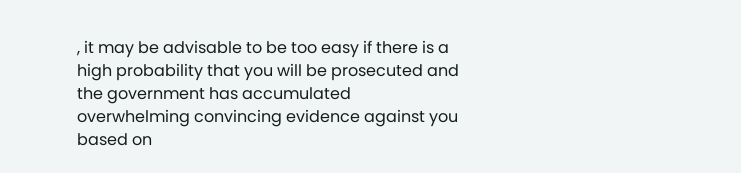, it may be advisable to be too easy if there is a high probability that you will be prosecuted and the government has accumulated overwhelming convincing evidence against you based on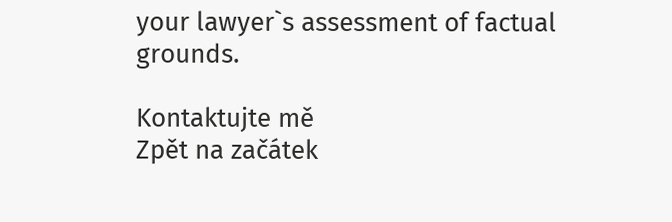your lawyer`s assessment of factual grounds.

Kontaktujte mě
Zpět na začátek